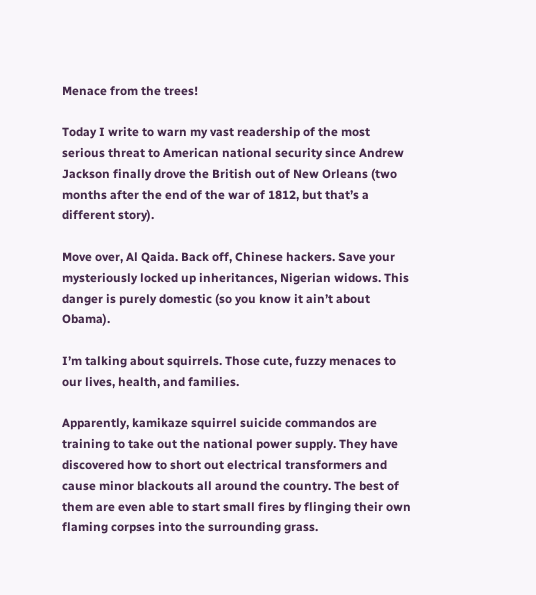Menace from the trees!

Today I write to warn my vast readership of the most serious threat to American national security since Andrew Jackson finally drove the British out of New Orleans (two months after the end of the war of 1812, but that’s a different story).

Move over, Al Qaida. Back off, Chinese hackers. Save your mysteriously locked up inheritances, Nigerian widows. This danger is purely domestic (so you know it ain’t about Obama).

I’m talking about squirrels. Those cute, fuzzy menaces to our lives, health, and families.

Apparently, kamikaze squirrel suicide commandos are training to take out the national power supply. They have discovered how to short out electrical transformers and cause minor blackouts all around the country. The best of them are even able to start small fires by flinging their own flaming corpses into the surrounding grass.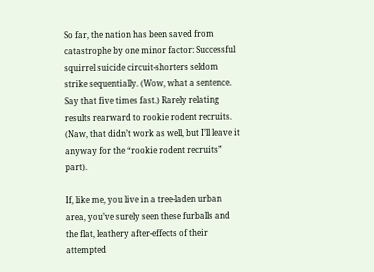So far, the nation has been saved from catastrophe by one minor factor: Successful squirrel suicide circuit-shorters seldom strike sequentially. (Wow, what a sentence. Say that five times fast.) Rarely relating results rearward to rookie rodent recruits. (Naw, that didn’t work as well, but I’ll leave it anyway for the “rookie rodent recruits” part).

If, like me, you live in a tree-laden urban area, you’ve surely seen these furballs and the flat, leathery after-effects of their attempted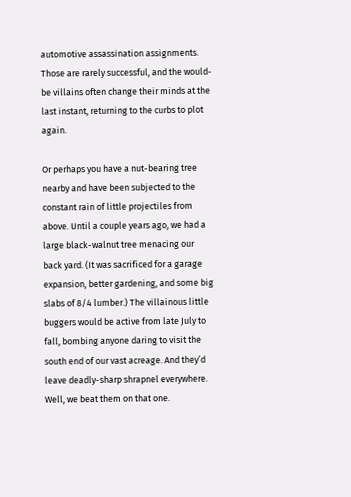automotive assassination assignments. Those are rarely successful, and the would-be villains often change their minds at the last instant, returning to the curbs to plot again.

Or perhaps you have a nut-bearing tree nearby and have been subjected to the constant rain of little projectiles from above. Until a couple years ago, we had a large black-walnut tree menacing our back yard. (It was sacrificed for a garage expansion, better gardening, and some big slabs of 8/4 lumber.) The villainous little buggers would be active from late July to fall, bombing anyone daring to visit the south end of our vast acreage. And they’d leave deadly-sharp shrapnel everywhere. Well, we beat them on that one.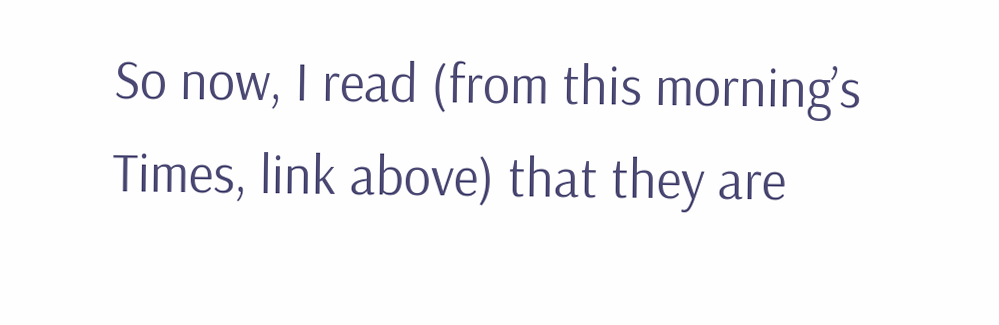So now, I read (from this morning’s Times, link above) that they are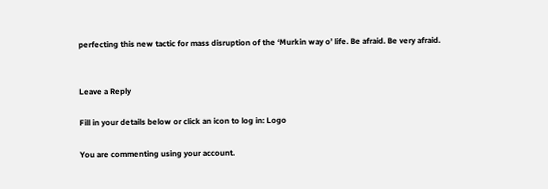perfecting this new tactic for mass disruption of the ‘Murkin way o’ life. Be afraid. Be very afraid.


Leave a Reply

Fill in your details below or click an icon to log in: Logo

You are commenting using your account.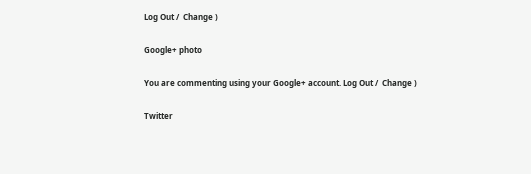Log Out /  Change )

Google+ photo

You are commenting using your Google+ account. Log Out /  Change )

Twitter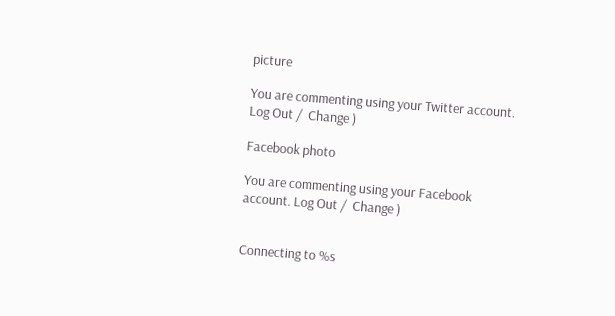picture

You are commenting using your Twitter account. Log Out /  Change )

Facebook photo

You are commenting using your Facebook account. Log Out /  Change )


Connecting to %s